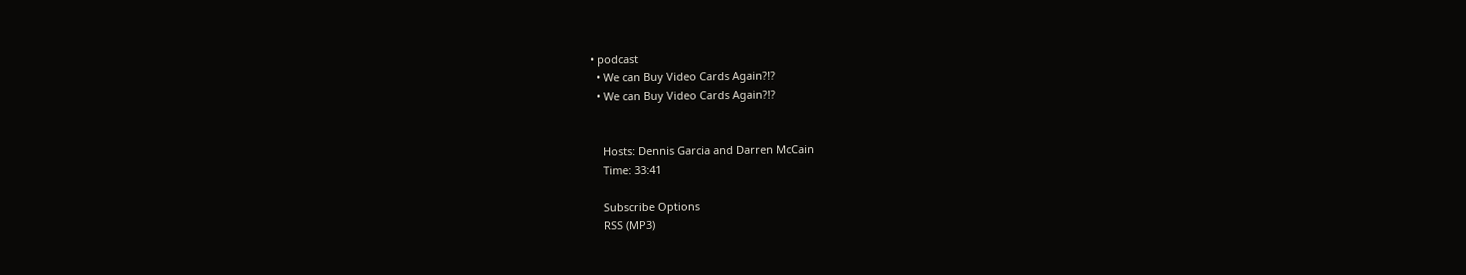• podcast
  • We can Buy Video Cards Again?!?
  • We can Buy Video Cards Again?!?


    Hosts: Dennis Garcia and Darren McCain
    Time: 33:41

    Subscribe Options
    RSS (MP3)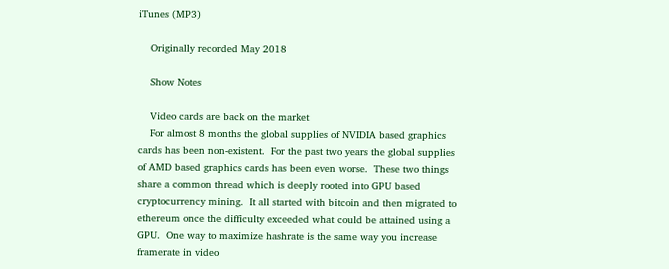iTunes (MP3)

    Originally recorded May 2018

    Show Notes

    Video cards are back on the market
    For almost 8 months the global supplies of NVIDIA based graphics cards has been non-existent.  For the past two years the global supplies of AMD based graphics cards has been even worse.  These two things share a common thread which is deeply rooted into GPU based cryptocurrency mining.  It all started with bitcoin and then migrated to ethereum once the difficulty exceeded what could be attained using a GPU.  One way to maximize hashrate is the same way you increase framerate in video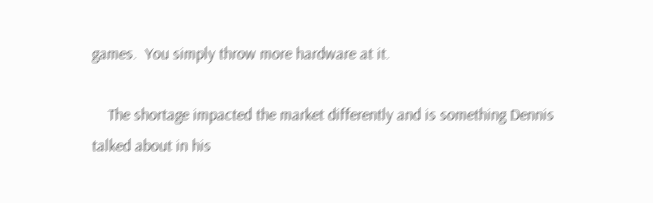games.  You simply throw more hardware at it.

    The shortage impacted the market differently and is something Dennis talked about in his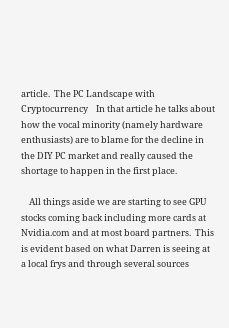article.  The PC Landscape with Cryptocurrency    In that article he talks about how the vocal minority (namely hardware enthusiasts) are to blame for the decline in the DIY PC market and really caused the shortage to happen in the first place.

    All things aside we are starting to see GPU stocks coming back including more cards at Nvidia.com and at most board partners.  This is evident based on what Darren is seeing at a local frys and through several sources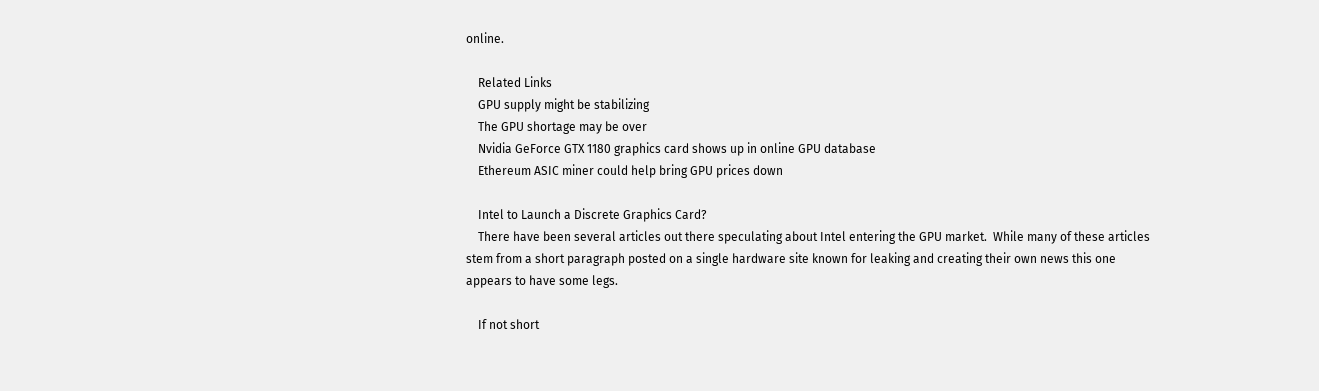online.

    Related Links
    GPU supply might be stabilizing
    The GPU shortage may be over
    Nvidia GeForce GTX 1180 graphics card shows up in online GPU database
    Ethereum ASIC miner could help bring GPU prices down

    Intel to Launch a Discrete Graphics Card?
    There have been several articles out there speculating about Intel entering the GPU market.  While many of these articles stem from a short paragraph posted on a single hardware site known for leaking and creating their own news this one appears to have some legs.

    If not short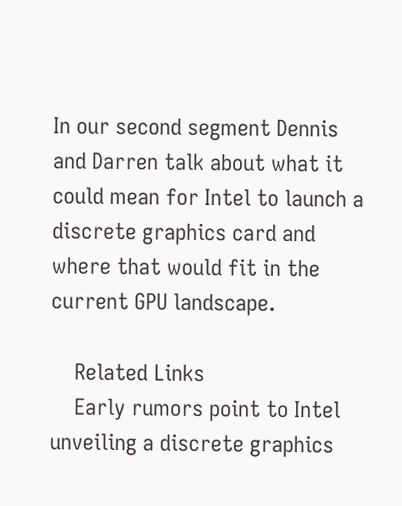In our second segment Dennis and Darren talk about what it could mean for Intel to launch a discrete graphics card and where that would fit in the current GPU landscape.

    Related Links
    Early rumors point to Intel unveiling a discrete graphics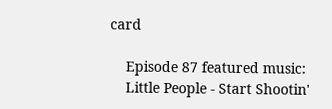card

    Episode 87 featured music:
    Little People - Start Shootin'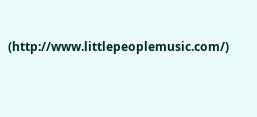(http://www.littlepeoplemusic.com/)